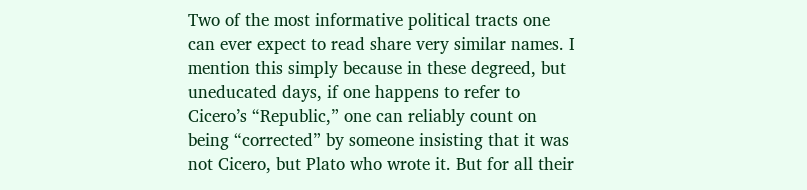Two of the most informative political tracts one can ever expect to read share very similar names. I mention this simply because in these degreed, but uneducated days, if one happens to refer to Cicero’s “Republic,” one can reliably count on being “corrected” by someone insisting that it was not Cicero, but Plato who wrote it. But for all their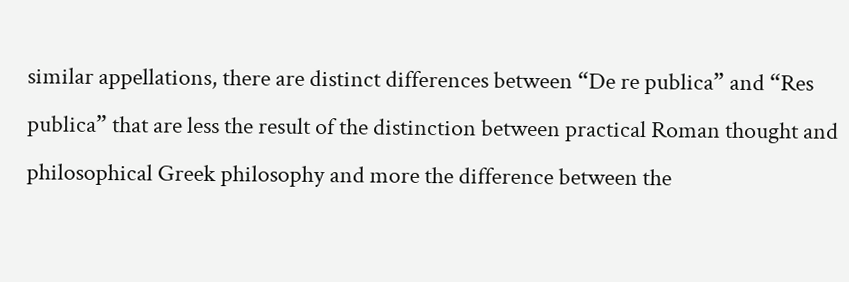similar appellations, there are distinct differences between “De re publica” and “Res publica” that are less the result of the distinction between practical Roman thought and philosophical Greek philosophy and more the difference between the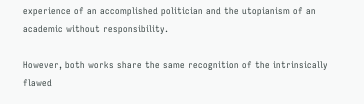experience of an accomplished politician and the utopianism of an academic without responsibility.

However, both works share the same recognition of the intrinsically flawed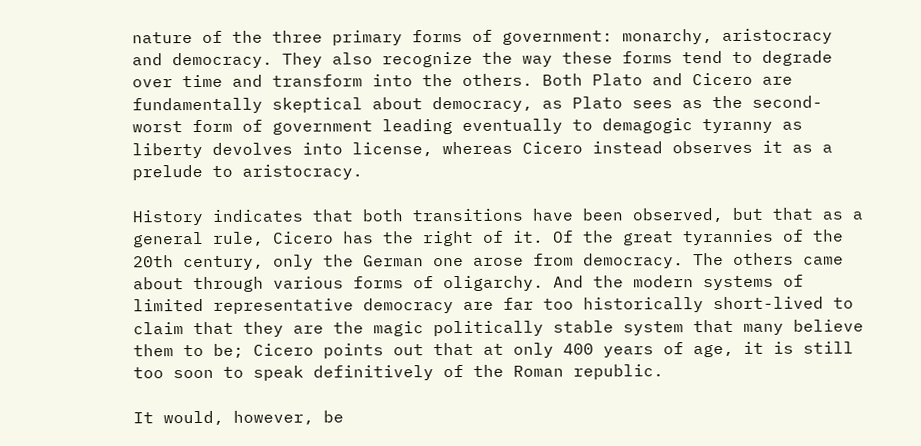nature of the three primary forms of government: monarchy, aristocracy and democracy. They also recognize the way these forms tend to degrade over time and transform into the others. Both Plato and Cicero are fundamentally skeptical about democracy, as Plato sees as the second-worst form of government leading eventually to demagogic tyranny as liberty devolves into license, whereas Cicero instead observes it as a prelude to aristocracy.

History indicates that both transitions have been observed, but that as a general rule, Cicero has the right of it. Of the great tyrannies of the 20th century, only the German one arose from democracy. The others came about through various forms of oligarchy. And the modern systems of limited representative democracy are far too historically short-lived to claim that they are the magic politically stable system that many believe them to be; Cicero points out that at only 400 years of age, it is still too soon to speak definitively of the Roman republic.

It would, however, be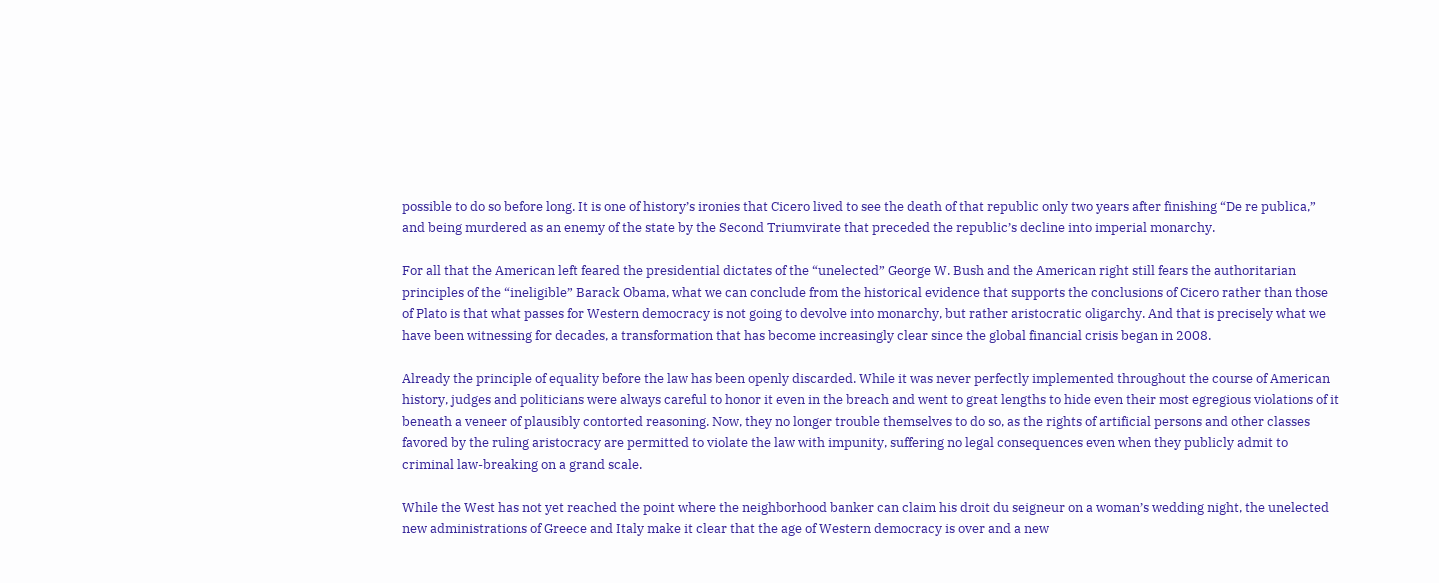possible to do so before long. It is one of history’s ironies that Cicero lived to see the death of that republic only two years after finishing “De re publica,” and being murdered as an enemy of the state by the Second Triumvirate that preceded the republic’s decline into imperial monarchy.

For all that the American left feared the presidential dictates of the “unelected” George W. Bush and the American right still fears the authoritarian principles of the “ineligible” Barack Obama, what we can conclude from the historical evidence that supports the conclusions of Cicero rather than those of Plato is that what passes for Western democracy is not going to devolve into monarchy, but rather aristocratic oligarchy. And that is precisely what we have been witnessing for decades, a transformation that has become increasingly clear since the global financial crisis began in 2008.

Already the principle of equality before the law has been openly discarded. While it was never perfectly implemented throughout the course of American history, judges and politicians were always careful to honor it even in the breach and went to great lengths to hide even their most egregious violations of it beneath a veneer of plausibly contorted reasoning. Now, they no longer trouble themselves to do so, as the rights of artificial persons and other classes favored by the ruling aristocracy are permitted to violate the law with impunity, suffering no legal consequences even when they publicly admit to criminal law-breaking on a grand scale.

While the West has not yet reached the point where the neighborhood banker can claim his droit du seigneur on a woman’s wedding night, the unelected new administrations of Greece and Italy make it clear that the age of Western democracy is over and a new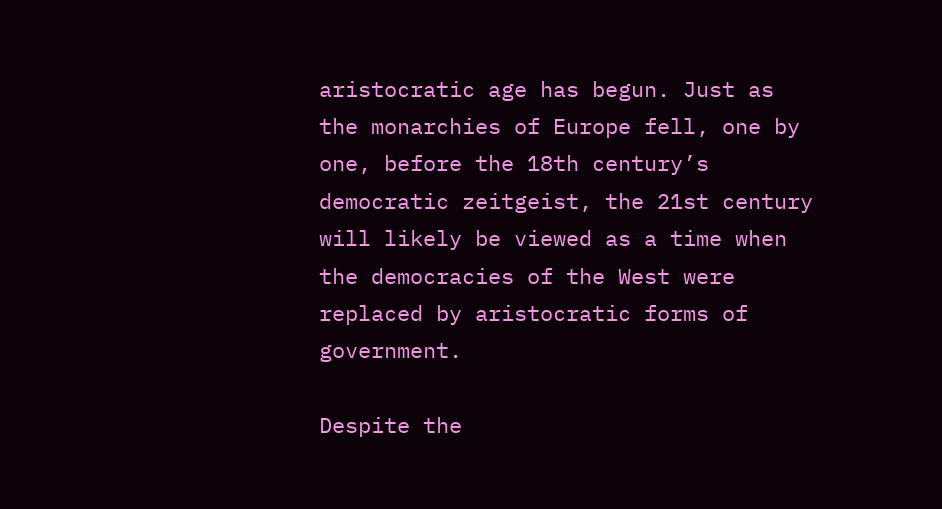aristocratic age has begun. Just as the monarchies of Europe fell, one by one, before the 18th century’s democratic zeitgeist, the 21st century will likely be viewed as a time when the democracies of the West were replaced by aristocratic forms of government.

Despite the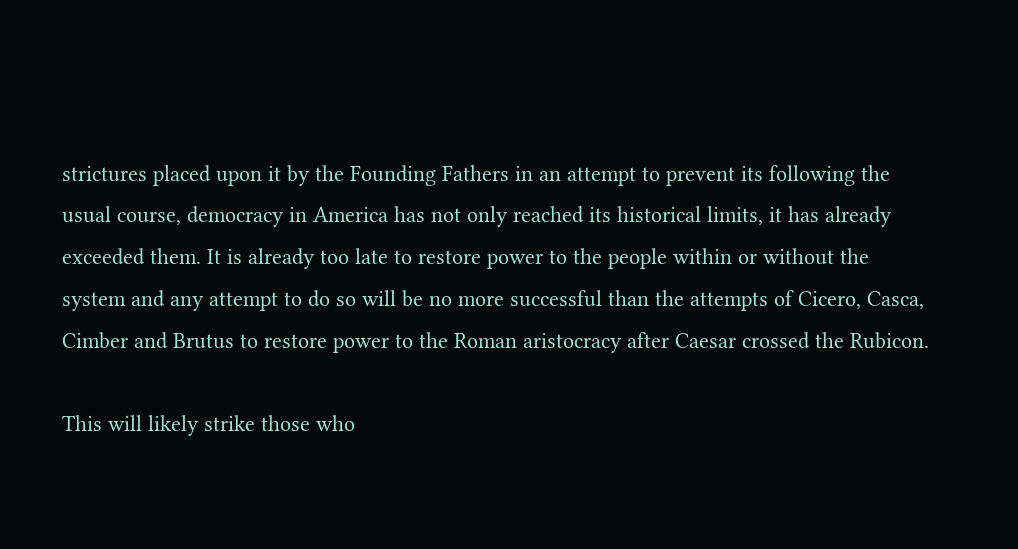strictures placed upon it by the Founding Fathers in an attempt to prevent its following the usual course, democracy in America has not only reached its historical limits, it has already exceeded them. It is already too late to restore power to the people within or without the system and any attempt to do so will be no more successful than the attempts of Cicero, Casca, Cimber and Brutus to restore power to the Roman aristocracy after Caesar crossed the Rubicon.

This will likely strike those who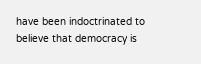have been indoctrinated to believe that democracy is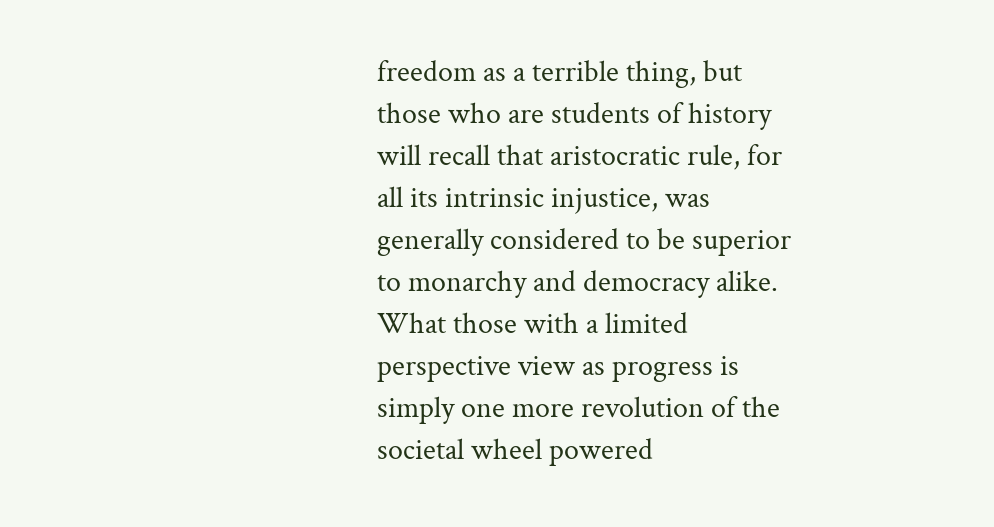freedom as a terrible thing, but those who are students of history will recall that aristocratic rule, for all its intrinsic injustice, was generally considered to be superior to monarchy and democracy alike. What those with a limited perspective view as progress is simply one more revolution of the societal wheel powered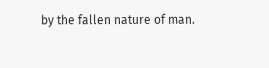by the fallen nature of man.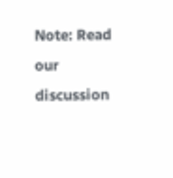Note: Read our discussion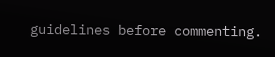guidelines before commenting.